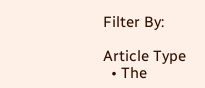Filter By:

Article Type
  • The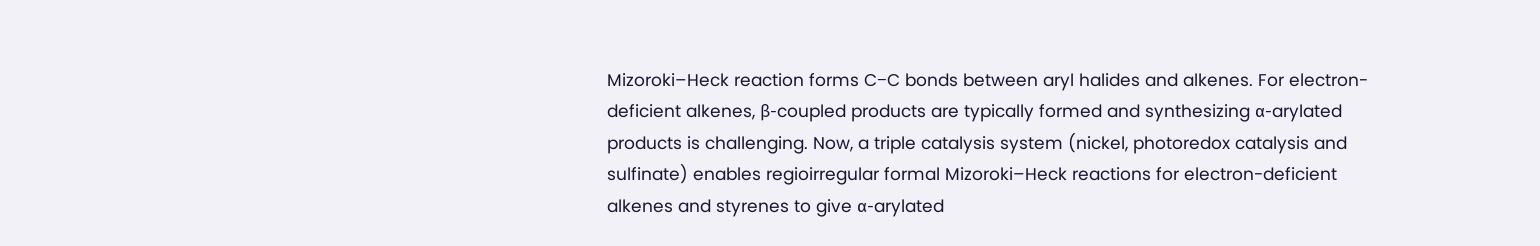Mizoroki–Heck reaction forms C−C bonds between aryl halides and alkenes. For electron-deficient alkenes, β-coupled products are typically formed and synthesizing α-arylated products is challenging. Now, a triple catalysis system (nickel, photoredox catalysis and sulfinate) enables regioirregular formal Mizoroki–Heck reactions for electron-deficient alkenes and styrenes to give α-arylated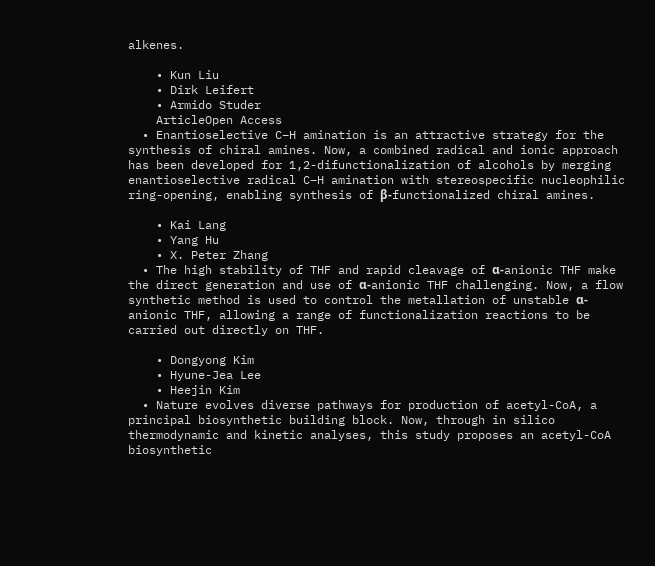alkenes.

    • Kun Liu
    • Dirk Leifert
    • Armido Studer
    ArticleOpen Access
  • Enantioselective C–H amination is an attractive strategy for the synthesis of chiral amines. Now, a combined radical and ionic approach has been developed for 1,2-difunctionalization of alcohols by merging enantioselective radical C–H amination with stereospecific nucleophilic ring-opening, enabling synthesis of β-functionalized chiral amines.

    • Kai Lang
    • Yang Hu
    • X. Peter Zhang
  • The high stability of THF and rapid cleavage of α-anionic THF make the direct generation and use of α-anionic THF challenging. Now, a flow synthetic method is used to control the metallation of unstable α-anionic THF, allowing a range of functionalization reactions to be carried out directly on THF.

    • Dongyong Kim
    • Hyune-Jea Lee
    • Heejin Kim
  • Nature evolves diverse pathways for production of acetyl-CoA, a principal biosynthetic building block. Now, through in silico thermodynamic and kinetic analyses, this study proposes an acetyl-CoA biosynthetic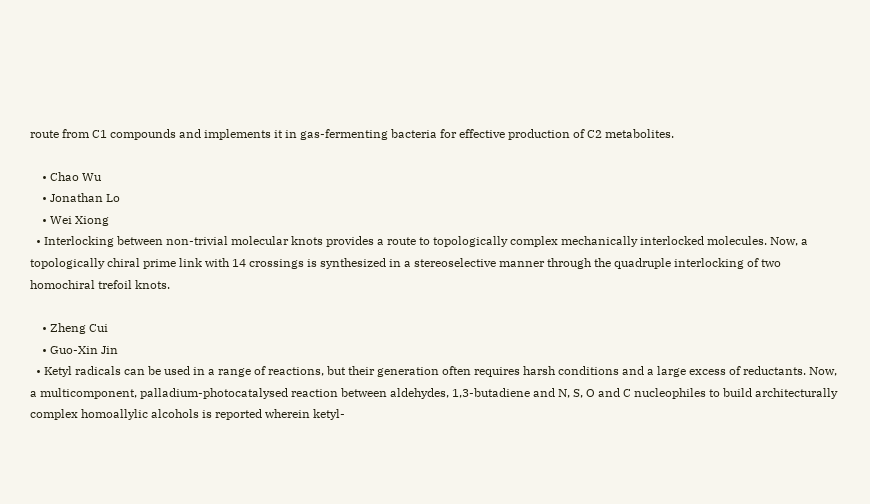route from C1 compounds and implements it in gas-fermenting bacteria for effective production of C2 metabolites.

    • Chao Wu
    • Jonathan Lo
    • Wei Xiong
  • Interlocking between non-trivial molecular knots provides a route to topologically complex mechanically interlocked molecules. Now, a topologically chiral prime link with 14 crossings is synthesized in a stereoselective manner through the quadruple interlocking of two homochiral trefoil knots.

    • Zheng Cui
    • Guo-Xin Jin
  • Ketyl radicals can be used in a range of reactions, but their generation often requires harsh conditions and a large excess of reductants. Now, a multicomponent, palladium-photocatalysed reaction between aldehydes, 1,3-butadiene and N, S, O and C nucleophiles to build architecturally complex homoallylic alcohols is reported wherein ketyl-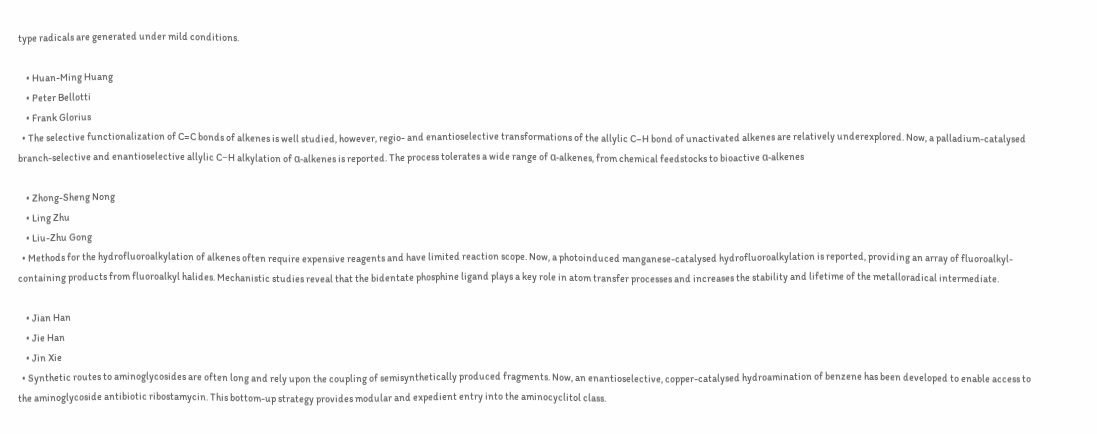type radicals are generated under mild conditions.

    • Huan-Ming Huang
    • Peter Bellotti
    • Frank Glorius
  • The selective functionalization of C=C bonds of alkenes is well studied, however, regio- and enantioselective transformations of the allylic C–H bond of unactivated alkenes are relatively underexplored. Now, a palladium-catalysed branch-selective and enantioselective allylic C−H alkylation of α-alkenes is reported. The process tolerates a wide range of α-alkenes, from chemical feedstocks to bioactive α-alkenes

    • Zhong-Sheng Nong
    • Ling Zhu
    • Liu-Zhu Gong
  • Methods for the hydrofluoroalkylation of alkenes often require expensive reagents and have limited reaction scope. Now, a photoinduced manganese-catalysed hydrofluoroalkylation is reported, providing an array of fluoroalkyl-containing products from fluoroalkyl halides. Mechanistic studies reveal that the bidentate phosphine ligand plays a key role in atom transfer processes and increases the stability and lifetime of the metalloradical intermediate.

    • Jian Han
    • Jie Han
    • Jin Xie
  • Synthetic routes to aminoglycosides are often long and rely upon the coupling of semisynthetically produced fragments. Now, an enantioselective, copper-catalysed hydroamination of benzene has been developed to enable access to the aminoglycoside antibiotic ribostamycin. This bottom-up strategy provides modular and expedient entry into the aminocyclitol class.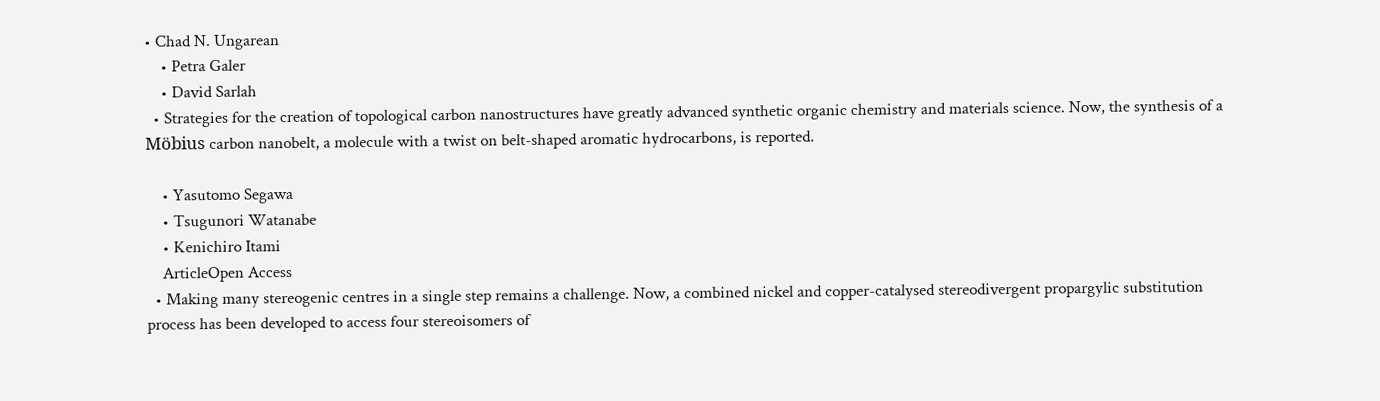• Chad N. Ungarean
    • Petra Galer
    • David Sarlah
  • Strategies for the creation of topological carbon nanostructures have greatly advanced synthetic organic chemistry and materials science. Now, the synthesis of a Möbius carbon nanobelt, a molecule with a twist on belt-shaped aromatic hydrocarbons, is reported.

    • Yasutomo Segawa
    • Tsugunori Watanabe
    • Kenichiro Itami
    ArticleOpen Access
  • Making many stereogenic centres in a single step remains a challenge. Now, a combined nickel and copper-catalysed stereodivergent propargylic substitution process has been developed to access four stereoisomers of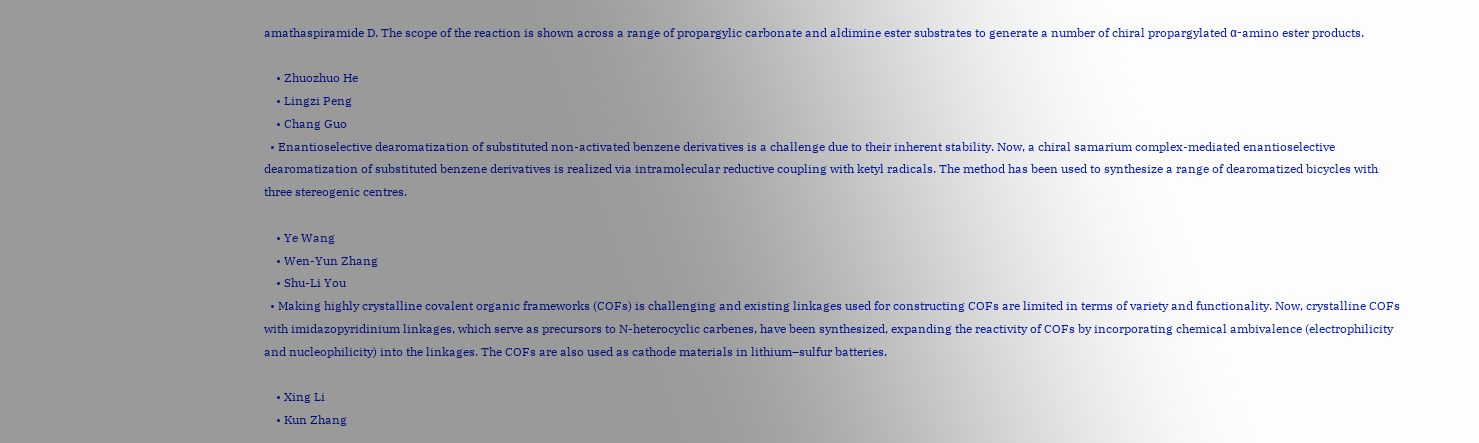amathaspiramide D. The scope of the reaction is shown across a range of propargylic carbonate and aldimine ester substrates to generate a number of chiral propargylated α-amino ester products.

    • Zhuozhuo He
    • Lingzi Peng
    • Chang Guo
  • Enantioselective dearomatization of substituted non-activated benzene derivatives is a challenge due to their inherent stability. Now, a chiral samarium complex-mediated enantioselective dearomatization of substituted benzene derivatives is realized via intramolecular reductive coupling with ketyl radicals. The method has been used to synthesize a range of dearomatized bicycles with three stereogenic centres.

    • Ye Wang
    • Wen-Yun Zhang
    • Shu-Li You
  • Making highly crystalline covalent organic frameworks (COFs) is challenging and existing linkages used for constructing COFs are limited in terms of variety and functionality. Now, crystalline COFs with imidazopyridinium linkages, which serve as precursors to N-heterocyclic carbenes, have been synthesized, expanding the reactivity of COFs by incorporating chemical ambivalence (electrophilicity and nucleophilicity) into the linkages. The COFs are also used as cathode materials in lithium–sulfur batteries.

    • Xing Li
    • Kun Zhang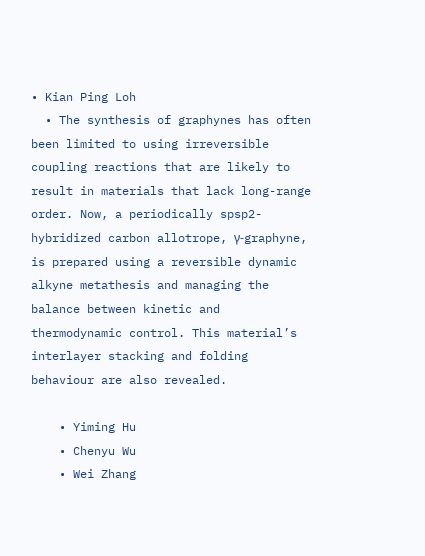• Kian Ping Loh
  • The synthesis of graphynes has often been limited to using irreversible coupling reactions that are likely to result in materials that lack long-range order. Now, a periodically spsp2-hybridized carbon allotrope, γ-graphyne, is prepared using a reversible dynamic alkyne metathesis and managing the balance between kinetic and thermodynamic control. This material’s interlayer stacking and folding behaviour are also revealed.

    • Yiming Hu
    • Chenyu Wu
    • Wei Zhang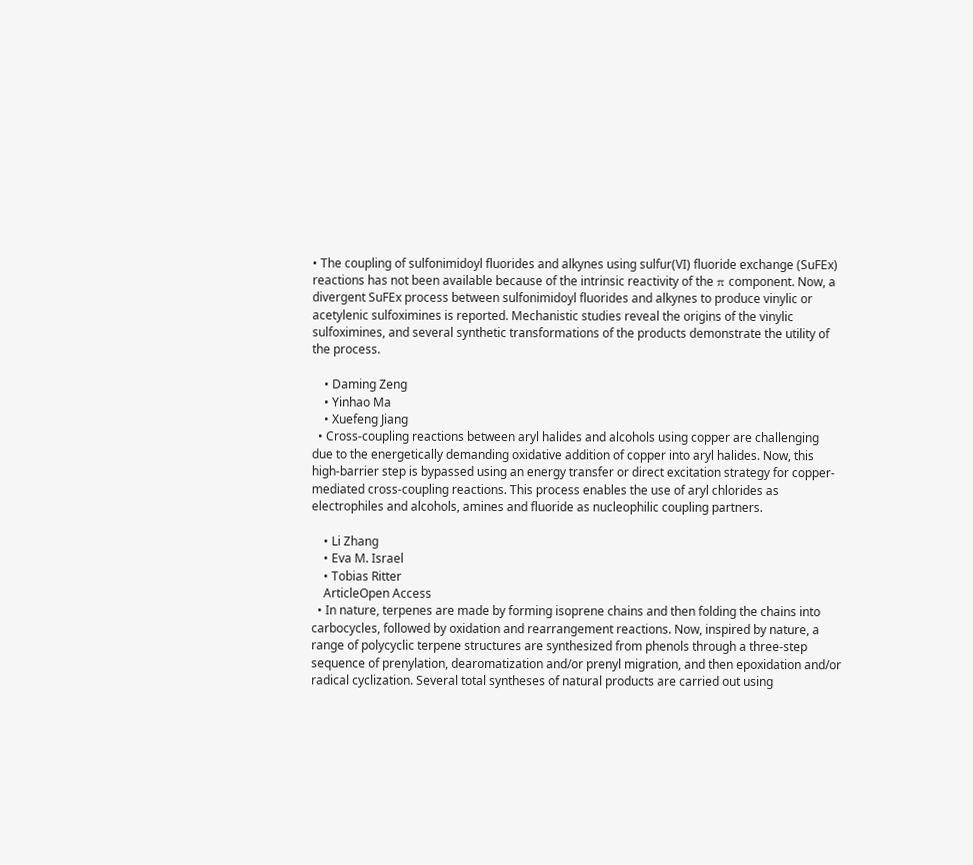• The coupling of sulfonimidoyl fluorides and alkynes using sulfur(VI) fluoride exchange (SuFEx) reactions has not been available because of the intrinsic reactivity of the π component. Now, a divergent SuFEx process between sulfonimidoyl fluorides and alkynes to produce vinylic or acetylenic sulfoximines is reported. Mechanistic studies reveal the origins of the vinylic sulfoximines, and several synthetic transformations of the products demonstrate the utility of the process.

    • Daming Zeng
    • Yinhao Ma
    • Xuefeng Jiang
  • Cross-coupling reactions between aryl halides and alcohols using copper are challenging due to the energetically demanding oxidative addition of copper into aryl halides. Now, this high-barrier step is bypassed using an energy transfer or direct excitation strategy for copper-mediated cross-coupling reactions. This process enables the use of aryl chlorides as electrophiles and alcohols, amines and fluoride as nucleophilic coupling partners.

    • Li Zhang
    • Eva M. Israel
    • Tobias Ritter
    ArticleOpen Access
  • In nature, terpenes are made by forming isoprene chains and then folding the chains into carbocycles, followed by oxidation and rearrangement reactions. Now, inspired by nature, a range of polycyclic terpene structures are synthesized from phenols through a three-step sequence of prenylation, dearomatization and/or prenyl migration, and then epoxidation and/or radical cyclization. Several total syntheses of natural products are carried out using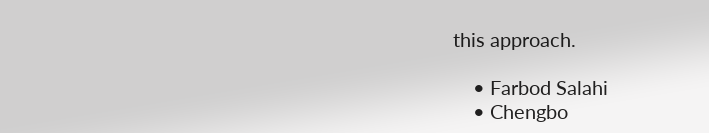this approach.

    • Farbod Salahi
    • Chengbo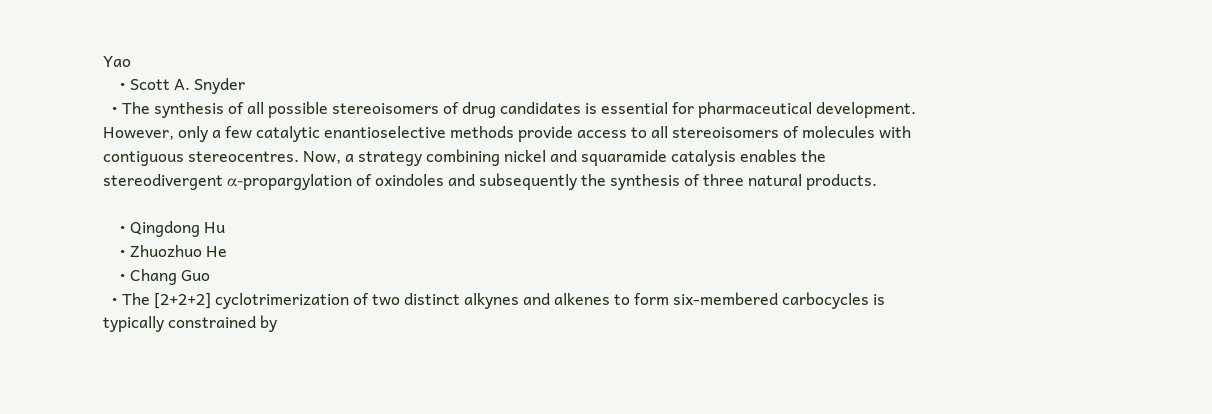Yao
    • Scott A. Snyder
  • The synthesis of all possible stereoisomers of drug candidates is essential for pharmaceutical development. However, only a few catalytic enantioselective methods provide access to all stereoisomers of molecules with contiguous stereocentres. Now, a strategy combining nickel and squaramide catalysis enables the stereodivergent α-propargylation of oxindoles and subsequently the synthesis of three natural products.

    • Qingdong Hu
    • Zhuozhuo He
    • Chang Guo
  • The [2+2+2] cyclotrimerization of two distinct alkynes and alkenes to form six-membered carbocycles is typically constrained by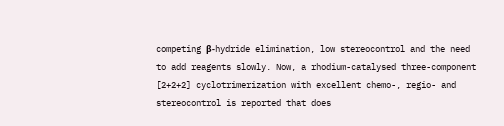competing β-hydride elimination, low stereocontrol and the need to add reagents slowly. Now, a rhodium-catalysed three-component [2+2+2] cyclotrimerization with excellent chemo-, regio- and stereocontrol is reported that does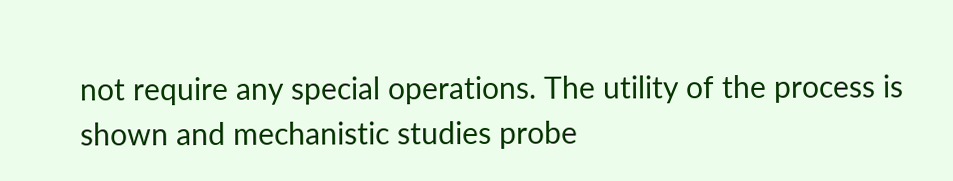not require any special operations. The utility of the process is shown and mechanistic studies probe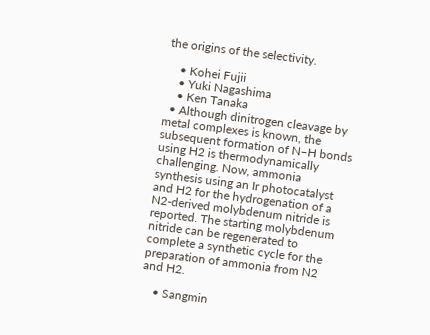the origins of the selectivity.

    • Kohei Fujii
    • Yuki Nagashima
    • Ken Tanaka
  • Although dinitrogen cleavage by metal complexes is known, the subsequent formation of N–H bonds using H2 is thermodynamically challenging. Now, ammonia synthesis using an Ir photocatalyst and H2 for the hydrogenation of a N2-derived molybdenum nitride is reported. The starting molybdenum nitride can be regenerated to complete a synthetic cycle for the preparation of ammonia from N2 and H2.

    • Sangmin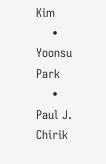Kim
    • Yoonsu Park
    • Paul J. Chirik